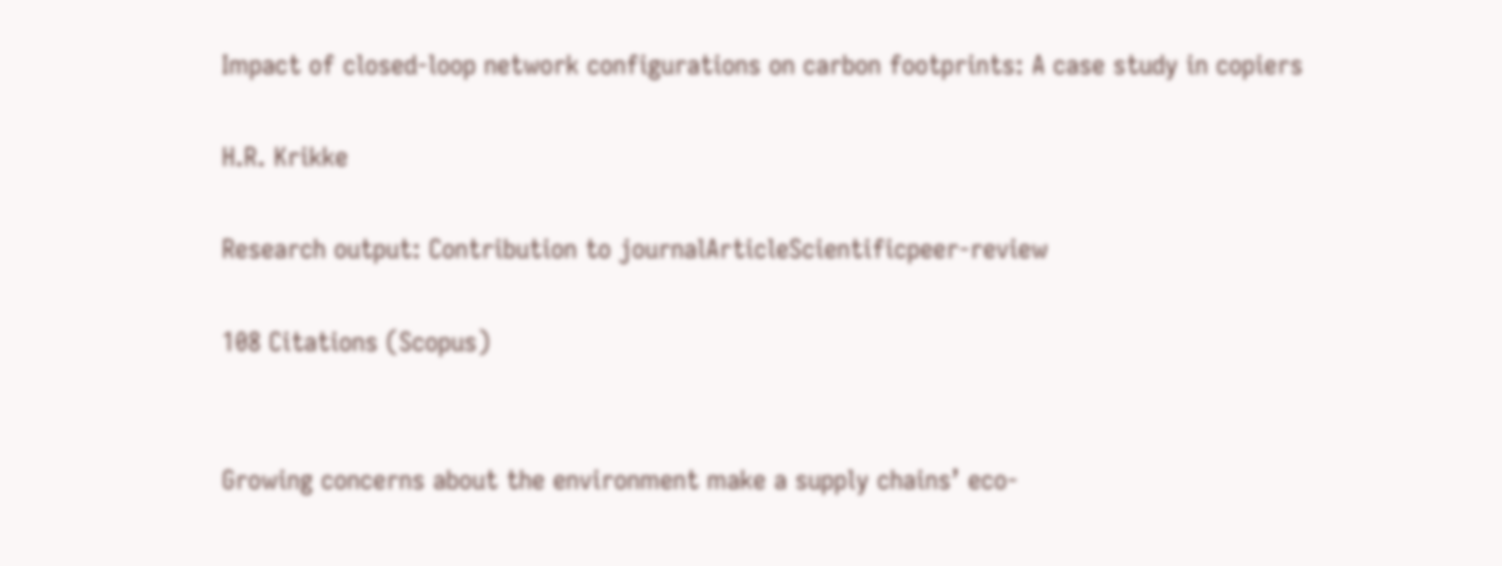Impact of closed-loop network configurations on carbon footprints: A case study in copiers

H.R. Krikke

Research output: Contribution to journalArticleScientificpeer-review

108 Citations (Scopus)


Growing concerns about the environment make a supply chains’ eco-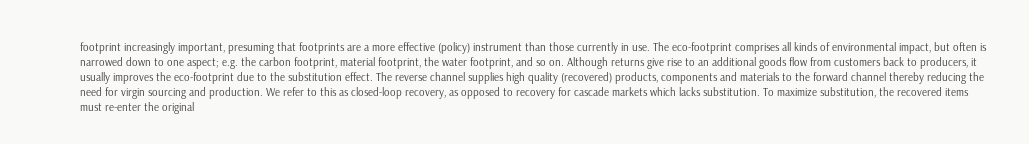footprint increasingly important, presuming that footprints are a more effective (policy) instrument than those currently in use. The eco-footprint comprises all kinds of environmental impact, but often is narrowed down to one aspect; e.g. the carbon footprint, material footprint, the water footprint, and so on. Although returns give rise to an additional goods flow from customers back to producers, it usually improves the eco-footprint due to the substitution effect. The reverse channel supplies high quality (recovered) products, components and materials to the forward channel thereby reducing the need for virgin sourcing and production. We refer to this as closed-loop recovery, as opposed to recovery for cascade markets which lacks substitution. To maximize substitution, the recovered items must re-enter the original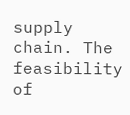supply chain. The feasibility of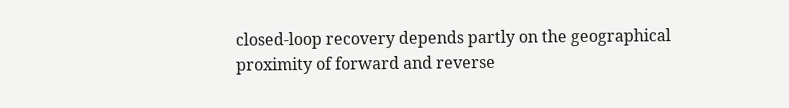closed-loop recovery depends partly on the geographical proximity of forward and reverse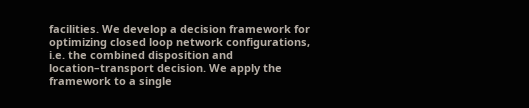facilities. We develop a decision framework for optimizing closed loop network configurations, i.e. the combined disposition and location–transport decision. We apply the framework to a single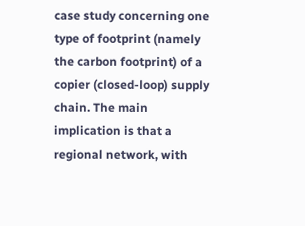case study concerning one type of footprint (namely the carbon footprint) of a copier (closed-loop) supply chain. The main implication is that a regional network, with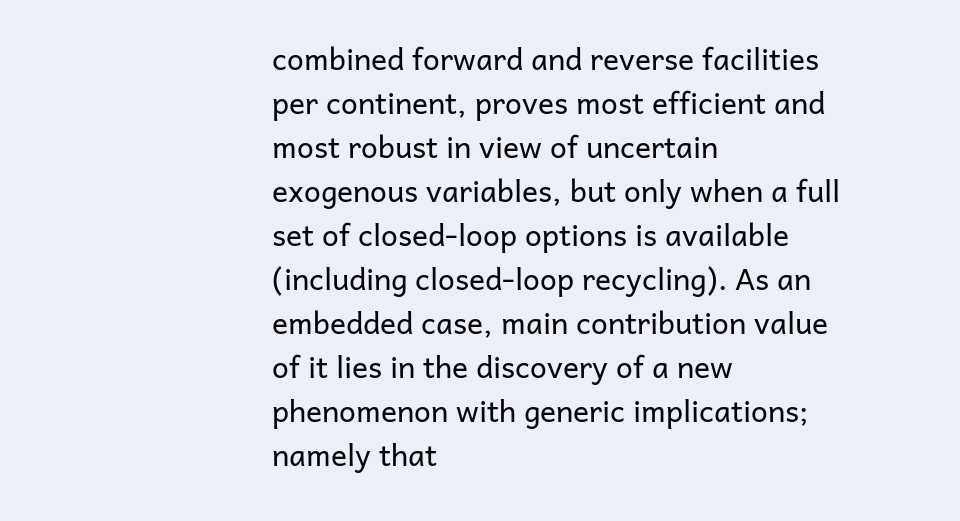combined forward and reverse facilities per continent, proves most efficient and most robust in view of uncertain exogenous variables, but only when a full set of closed-loop options is available (including closed-loop recycling). As an embedded case, main contribution value of it lies in the discovery of a new phenomenon with generic implications; namely that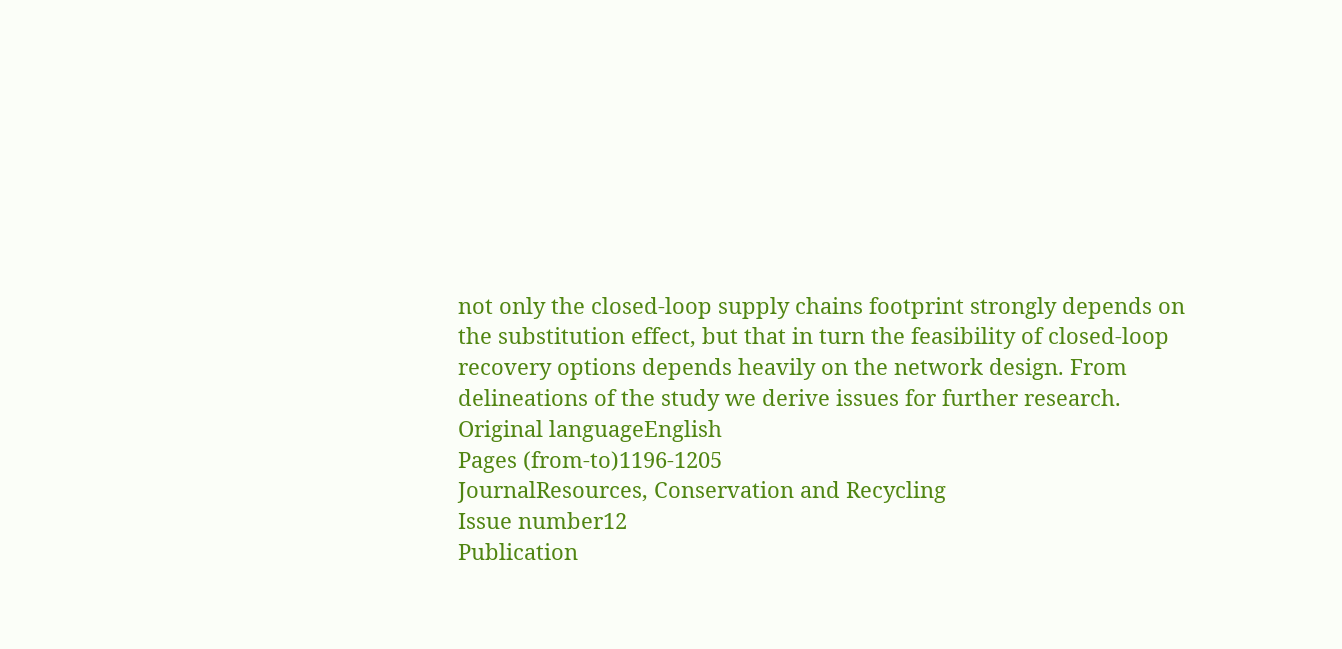not only the closed-loop supply chains footprint strongly depends on the substitution effect, but that in turn the feasibility of closed-loop recovery options depends heavily on the network design. From delineations of the study we derive issues for further research.
Original languageEnglish
Pages (from-to)1196-1205
JournalResources, Conservation and Recycling
Issue number12
Publication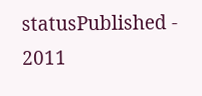statusPublished - 2011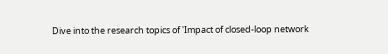Dive into the research topics of 'Impact of closed-loop network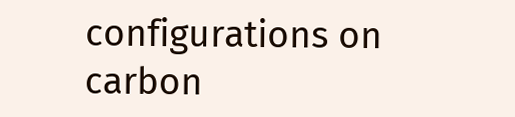configurations on carbon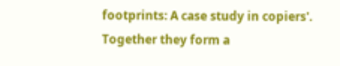footprints: A case study in copiers'. Together they form a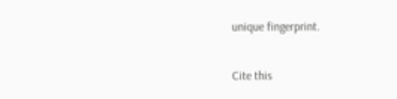unique fingerprint.

Cite this